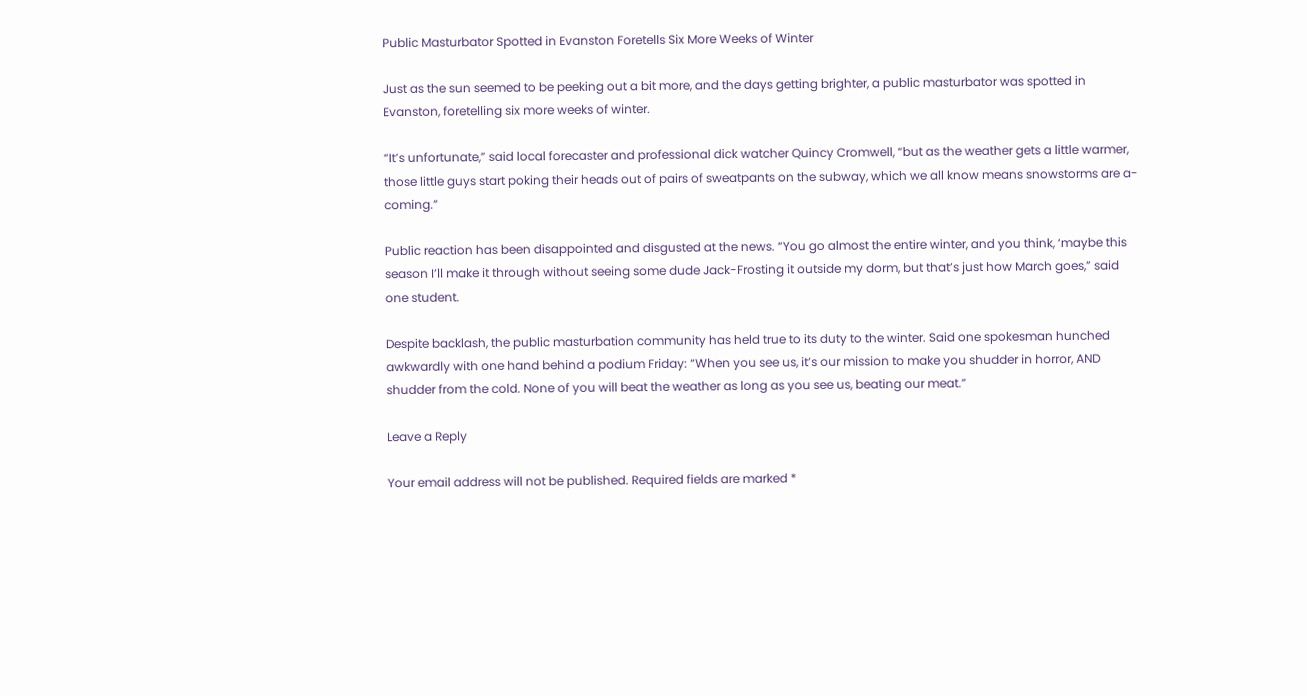Public Masturbator Spotted in Evanston Foretells Six More Weeks of Winter

Just as the sun seemed to be peeking out a bit more, and the days getting brighter, a public masturbator was spotted in Evanston, foretelling six more weeks of winter.

“It’s unfortunate,” said local forecaster and professional dick watcher Quincy Cromwell, “but as the weather gets a little warmer, those little guys start poking their heads out of pairs of sweatpants on the subway, which we all know means snowstorms are a-coming.”

Public reaction has been disappointed and disgusted at the news. “You go almost the entire winter, and you think, ‘maybe this season I’ll make it through without seeing some dude Jack-Frosting it outside my dorm, but that’s just how March goes,” said one student.

Despite backlash, the public masturbation community has held true to its duty to the winter. Said one spokesman hunched awkwardly with one hand behind a podium Friday: “When you see us, it’s our mission to make you shudder in horror, AND shudder from the cold. None of you will beat the weather as long as you see us, beating our meat.”

Leave a Reply

Your email address will not be published. Required fields are marked *